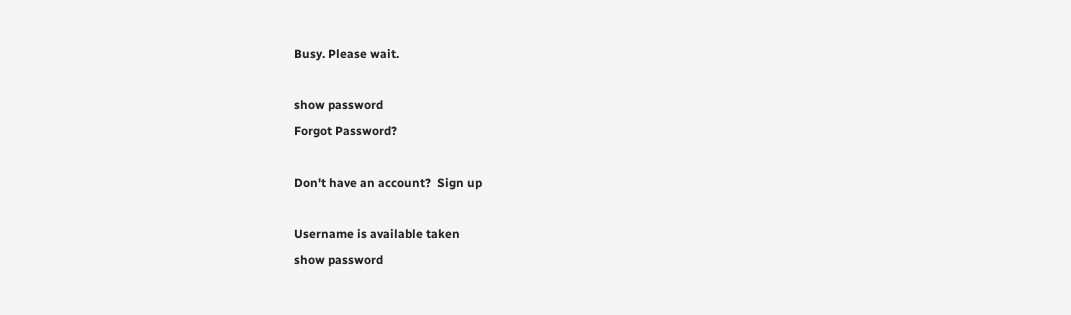Busy. Please wait.

show password
Forgot Password?

Don't have an account?  Sign up

Username is available taken
show password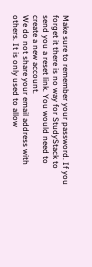Make sure to remember your password. If you forget it there is no way for StudyStack to send you a reset link. You would need to create a new account.
We do not share your email address with others. It is only used to allow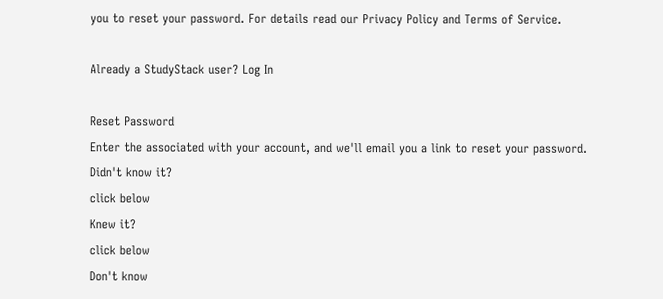you to reset your password. For details read our Privacy Policy and Terms of Service.

Already a StudyStack user? Log In

Reset Password
Enter the associated with your account, and we'll email you a link to reset your password.
Didn't know it?
click below
Knew it?
click below
Don't know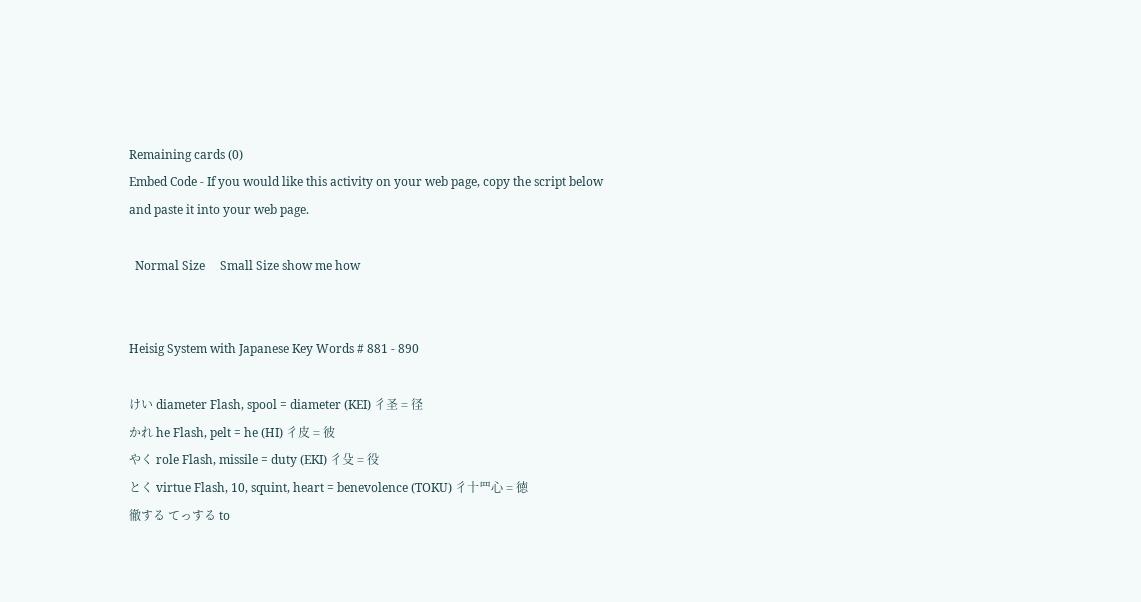Remaining cards (0)
Embed Code - If you would like this activity on your web page, copy the script below and paste it into your web page.

  Normal Size     Small Size show me how


Heisig System with Japanese Key Words # 881 - 890

けい diameter Flash, spool = diameter (KEI) 彳圣 = 径
かれ he Flash, pelt = he (HI) 彳皮 = 彼
やく role Flash, missile = duty (EKI) 彳殳 = 役
とく virtue Flash, 10, squint, heart = benevolence (TOKU) 彳十罒心 = 徳
徹する てっする to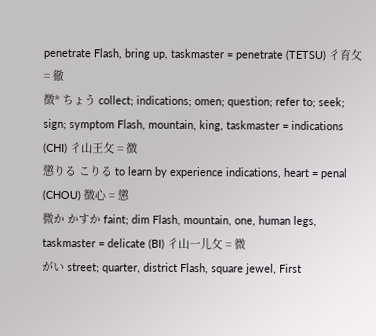penetrate Flash, bring up, taskmaster = penetrate (TETSU) 彳育攵 = 徹
徴* ちょう collect; indications; omen; question; refer to; seek; sign; symptom Flash, mountain, king, taskmaster = indications (CHI) 彳山王攵 = 徴
懲りる こりる to learn by experience indications, heart = penal (CHOU) 徴心 = 懲
微か かすか faint; dim Flash, mountain, one, human legs, taskmaster = delicate (BI) 彳山一儿攵 = 微
がい street; quarter, district Flash, square jewel, First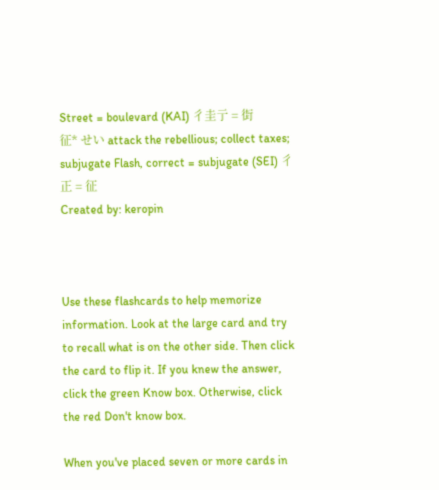Street = boulevard (KAI) 彳圭亍 = 街
征* せい attack the rebellious; collect taxes; subjugate Flash, correct = subjugate (SEI) 彳正 = 征
Created by: keropin



Use these flashcards to help memorize information. Look at the large card and try to recall what is on the other side. Then click the card to flip it. If you knew the answer, click the green Know box. Otherwise, click the red Don't know box.

When you've placed seven or more cards in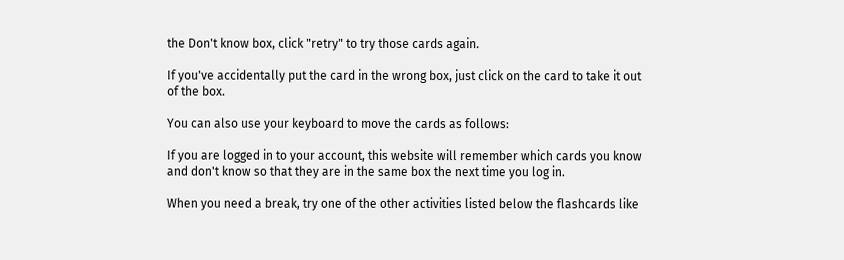the Don't know box, click "retry" to try those cards again.

If you've accidentally put the card in the wrong box, just click on the card to take it out of the box.

You can also use your keyboard to move the cards as follows:

If you are logged in to your account, this website will remember which cards you know and don't know so that they are in the same box the next time you log in.

When you need a break, try one of the other activities listed below the flashcards like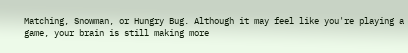Matching, Snowman, or Hungry Bug. Although it may feel like you're playing a game, your brain is still making more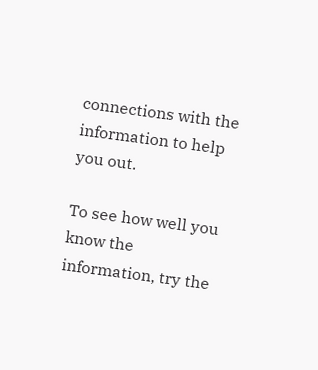connections with the information to help you out.

To see how well you know the information, try the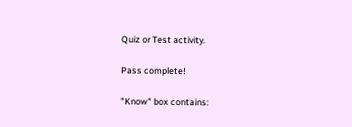Quiz or Test activity.

Pass complete!

"Know" box contains: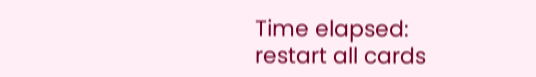Time elapsed:
restart all cards